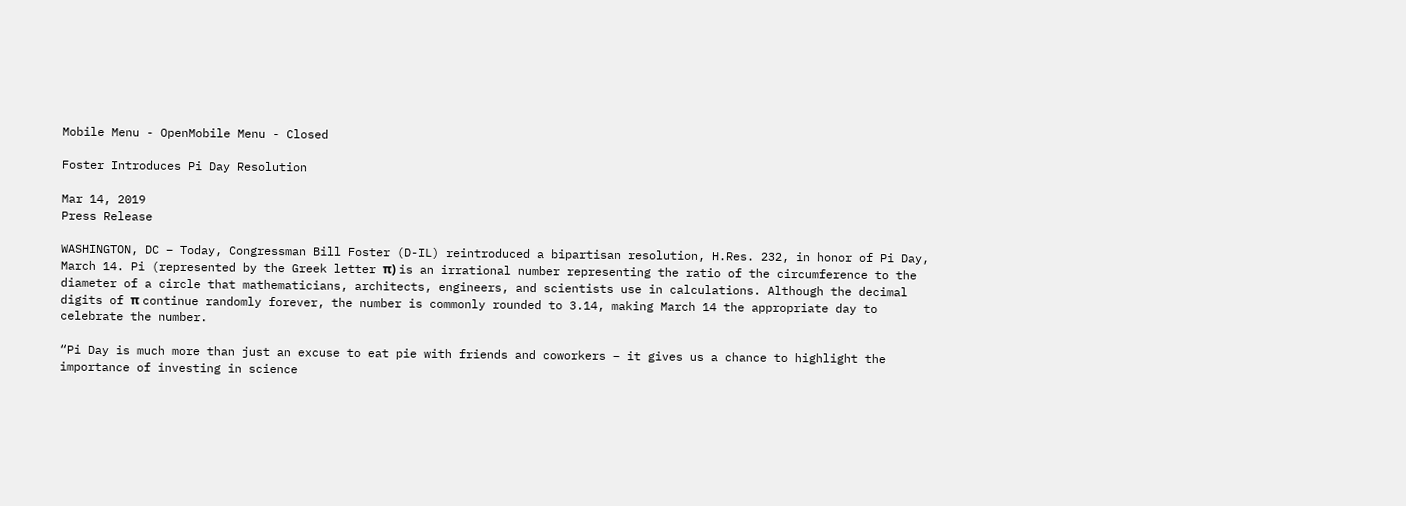Mobile Menu - OpenMobile Menu - Closed

Foster Introduces Pi Day Resolution

Mar 14, 2019
Press Release

WASHINGTON, DC – Today, Congressman Bill Foster (D-IL) reintroduced a bipartisan resolution, H.Res. 232, in honor of Pi Day, March 14. Pi (represented by the Greek letter π) is an irrational number representing the ratio of the circumference to the diameter of a circle that mathematicians, architects, engineers, and scientists use in calculations. Although the decimal digits of π continue randomly forever, the number is commonly rounded to 3.14, making March 14 the appropriate day to celebrate the number.

“Pi Day is much more than just an excuse to eat pie with friends and coworkers – it gives us a chance to highlight the importance of investing in science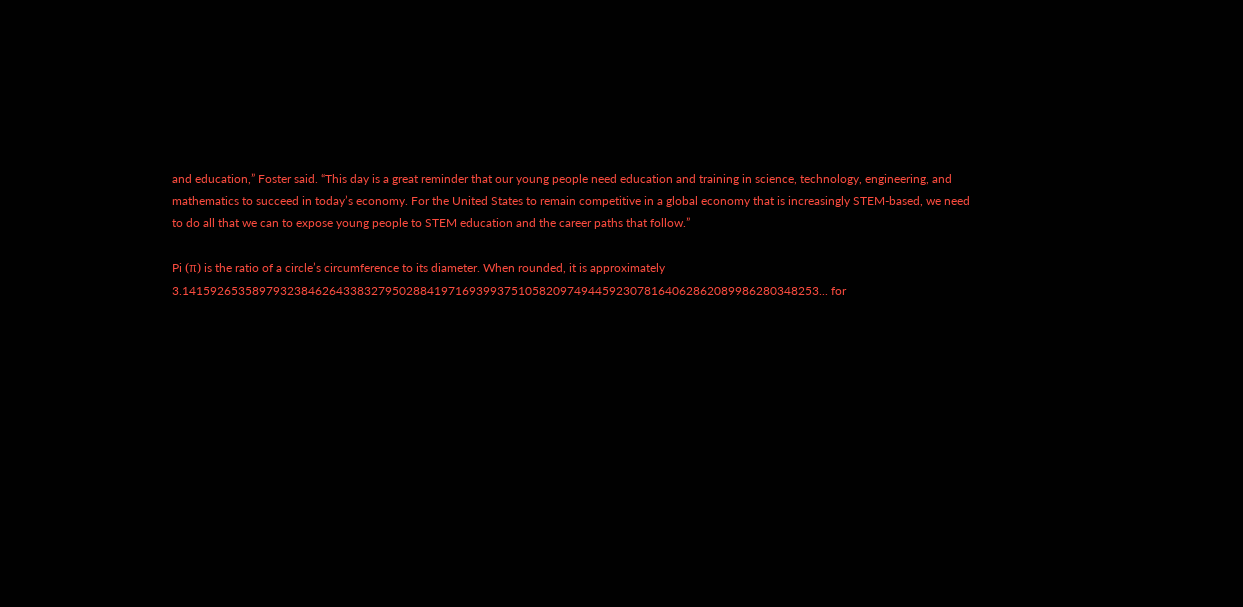and education,” Foster said. “This day is a great reminder that our young people need education and training in science, technology, engineering, and mathematics to succeed in today’s economy. For the United States to remain competitive in a global economy that is increasingly STEM-based, we need to do all that we can to expose young people to STEM education and the career paths that follow.”

Pi (π) is the ratio of a circle’s circumference to its diameter. When rounded, it is approximately 3.1415926535897932384626433832795028841971693993751058209749445923078164062862089986280348253... for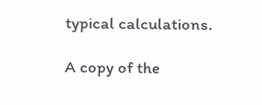typical calculations.

A copy of the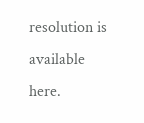resolution is available here.